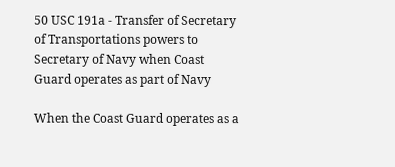50 USC 191a - Transfer of Secretary of Transportations powers to Secretary of Navy when Coast Guard operates as part of Navy

When the Coast Guard operates as a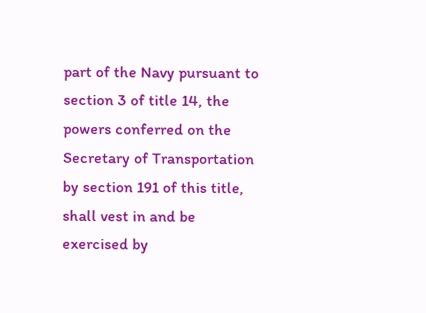part of the Navy pursuant to section 3 of title 14, the powers conferred on the Secretary of Transportation by section 191 of this title, shall vest in and be exercised by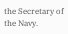the Secretary of the Navy.